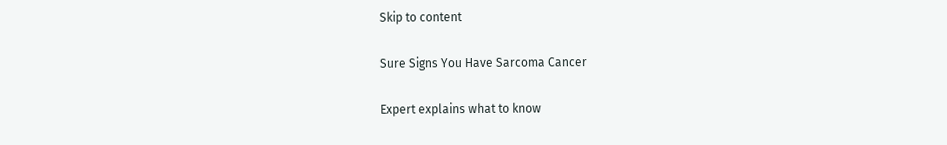Skip to content

Sure Signs You Have Sarcoma Cancer

Expert explains what to know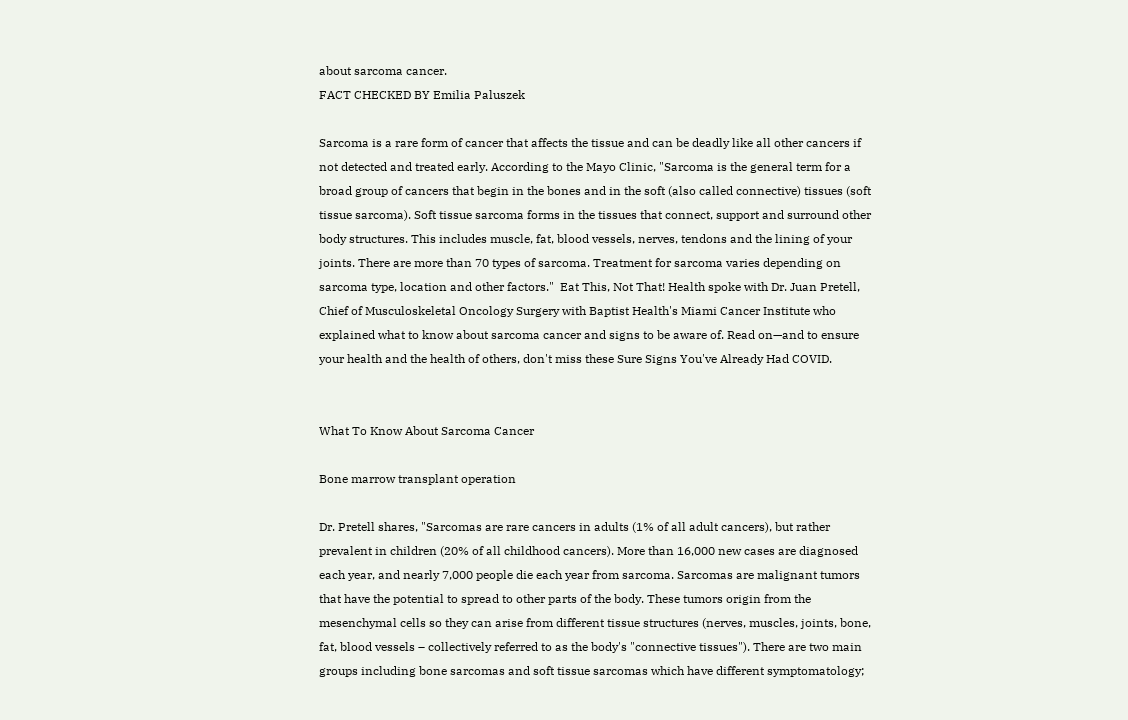about sarcoma cancer.
FACT CHECKED BY Emilia Paluszek

Sarcoma is a rare form of cancer that affects the tissue and can be deadly like all other cancers if not detected and treated early. According to the Mayo Clinic, "Sarcoma is the general term for a broad group of cancers that begin in the bones and in the soft (also called connective) tissues (soft tissue sarcoma). Soft tissue sarcoma forms in the tissues that connect, support and surround other body structures. This includes muscle, fat, blood vessels, nerves, tendons and the lining of your joints. There are more than 70 types of sarcoma. Treatment for sarcoma varies depending on sarcoma type, location and other factors."  Eat This, Not That! Health spoke with Dr. Juan Pretell, Chief of Musculoskeletal Oncology Surgery with Baptist Health's Miami Cancer Institute who explained what to know about sarcoma cancer and signs to be aware of. Read on—and to ensure your health and the health of others, don't miss these Sure Signs You've Already Had COVID.


What To Know About Sarcoma Cancer

Bone marrow transplant operation

Dr. Pretell shares, "Sarcomas are rare cancers in adults (1% of all adult cancers), but rather prevalent in children (20% of all childhood cancers). More than 16,000 new cases are diagnosed each year, and nearly 7,000 people die each year from sarcoma. Sarcomas are malignant tumors that have the potential to spread to other parts of the body. These tumors origin from the mesenchymal cells so they can arise from different tissue structures (nerves, muscles, joints, bone, fat, blood vessels – collectively referred to as the body's "connective tissues"). There are two main groups including bone sarcomas and soft tissue sarcomas which have different symptomatology;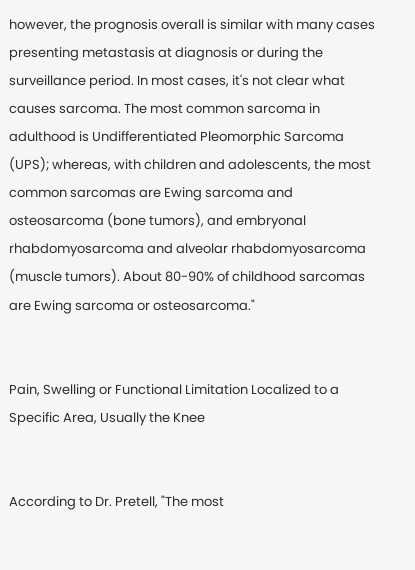however, the prognosis overall is similar with many cases presenting metastasis at diagnosis or during the surveillance period. In most cases, it's not clear what causes sarcoma. The most common sarcoma in adulthood is Undifferentiated Pleomorphic Sarcoma (UPS); whereas, with children and adolescents, the most common sarcomas are Ewing sarcoma and osteosarcoma (bone tumors), and embryonal rhabdomyosarcoma and alveolar rhabdomyosarcoma (muscle tumors). About 80-90% of childhood sarcomas are Ewing sarcoma or osteosarcoma."


Pain, Swelling or Functional Limitation Localized to a Specific Area, Usually the Knee


According to Dr. Pretell, "The most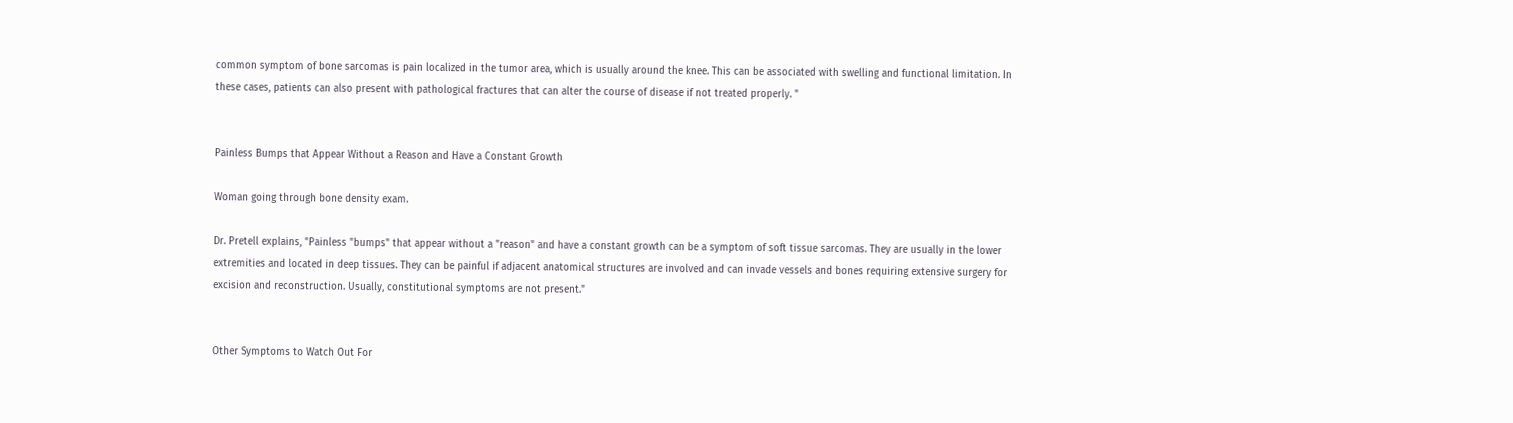common symptom of bone sarcomas is pain localized in the tumor area, which is usually around the knee. This can be associated with swelling and functional limitation. In these cases, patients can also present with pathological fractures that can alter the course of disease if not treated properly. "


Painless Bumps that Appear Without a Reason and Have a Constant Growth

Woman going through bone density exam.

Dr. Pretell explains, "Painless "bumps" that appear without a "reason" and have a constant growth can be a symptom of soft tissue sarcomas. They are usually in the lower extremities and located in deep tissues. They can be painful if adjacent anatomical structures are involved and can invade vessels and bones requiring extensive surgery for excision and reconstruction. Usually, constitutional symptoms are not present."


Other Symptoms to Watch Out For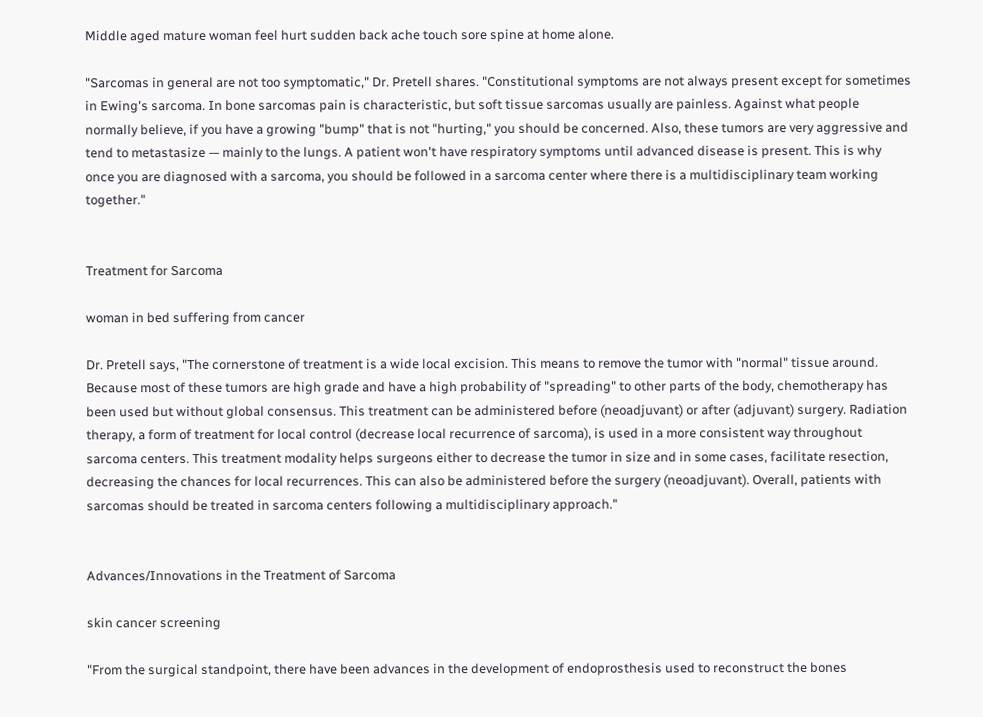Middle aged mature woman feel hurt sudden back ache touch sore spine at home alone.

"Sarcomas in general are not too symptomatic," Dr. Pretell shares. "Constitutional symptoms are not always present except for sometimes in Ewing's sarcoma. In bone sarcomas pain is characteristic, but soft tissue sarcomas usually are painless. Against what people normally believe, if you have a growing "bump" that is not "hurting," you should be concerned. Also, these tumors are very aggressive and tend to metastasize — mainly to the lungs. A patient won't have respiratory symptoms until advanced disease is present. This is why once you are diagnosed with a sarcoma, you should be followed in a sarcoma center where there is a multidisciplinary team working together."


Treatment for Sarcoma

woman in bed suffering from cancer

Dr. Pretell says, "The cornerstone of treatment is a wide local excision. This means to remove the tumor with "normal" tissue around. Because most of these tumors are high grade and have a high probability of "spreading" to other parts of the body, chemotherapy has been used but without global consensus. This treatment can be administered before (neoadjuvant) or after (adjuvant) surgery. Radiation therapy, a form of treatment for local control (decrease local recurrence of sarcoma), is used in a more consistent way throughout sarcoma centers. This treatment modality helps surgeons either to decrease the tumor in size and in some cases, facilitate resection, decreasing the chances for local recurrences. This can also be administered before the surgery (neoadjuvant). Overall, patients with sarcomas should be treated in sarcoma centers following a multidisciplinary approach."


Advances/Innovations in the Treatment of Sarcoma

skin cancer screening

"From the surgical standpoint, there have been advances in the development of endoprosthesis used to reconstruct the bones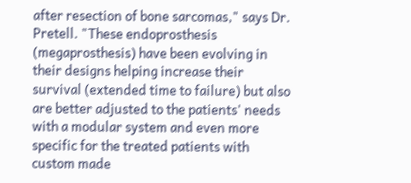after resection of bone sarcomas," says Dr. Pretell. "These endoprosthesis (megaprosthesis) have been evolving in their designs helping increase their survival (extended time to failure) but also are better adjusted to the patients' needs with a modular system and even more specific for the treated patients with custom made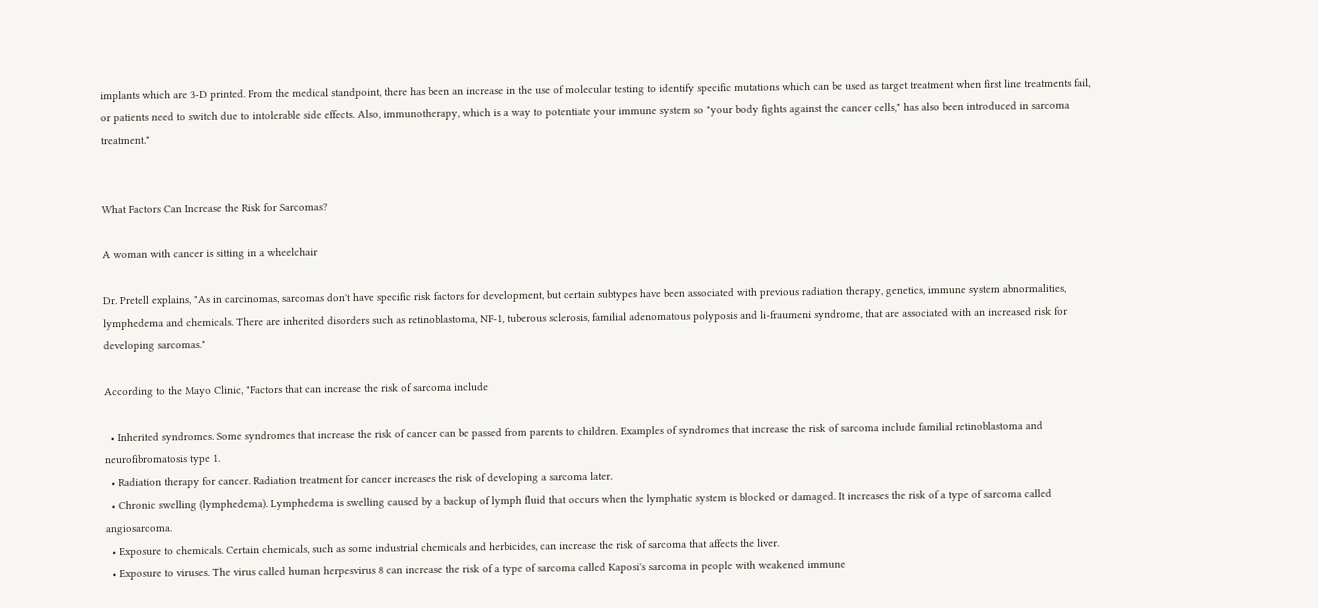implants which are 3-D printed. From the medical standpoint, there has been an increase in the use of molecular testing to identify specific mutations which can be used as target treatment when first line treatments fail, or patients need to switch due to intolerable side effects. Also, immunotherapy, which is a way to potentiate your immune system so "your body fights against the cancer cells," has also been introduced in sarcoma treatment."


What Factors Can Increase the Risk for Sarcomas?

A woman with cancer is sitting in a wheelchair

Dr. Pretell explains, "As in carcinomas, sarcomas don't have specific risk factors for development, but certain subtypes have been associated with previous radiation therapy, genetics, immune system abnormalities, lymphedema and chemicals. There are inherited disorders such as retinoblastoma, NF-1, tuberous sclerosis, familial adenomatous polyposis and li-fraumeni syndrome, that are associated with an increased risk for developing sarcomas."

According to the Mayo Clinic, "Factors that can increase the risk of sarcoma include

  • Inherited syndromes. Some syndromes that increase the risk of cancer can be passed from parents to children. Examples of syndromes that increase the risk of sarcoma include familial retinoblastoma and neurofibromatosis type 1.
  • Radiation therapy for cancer. Radiation treatment for cancer increases the risk of developing a sarcoma later.
  • Chronic swelling (lymphedema). Lymphedema is swelling caused by a backup of lymph fluid that occurs when the lymphatic system is blocked or damaged. It increases the risk of a type of sarcoma called angiosarcoma.
  • Exposure to chemicals. Certain chemicals, such as some industrial chemicals and herbicides, can increase the risk of sarcoma that affects the liver.
  • Exposure to viruses. The virus called human herpesvirus 8 can increase the risk of a type of sarcoma called Kaposi's sarcoma in people with weakened immune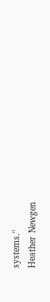systems."
Heather Newgen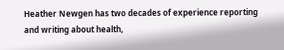Heather Newgen has two decades of experience reporting and writing about health,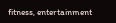fitness, entertainment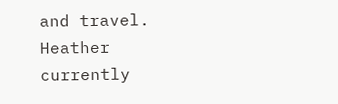and travel. Heather currently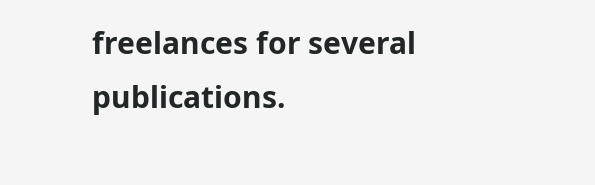freelances for several publications.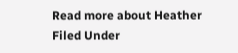Read more about Heather
Filed Under